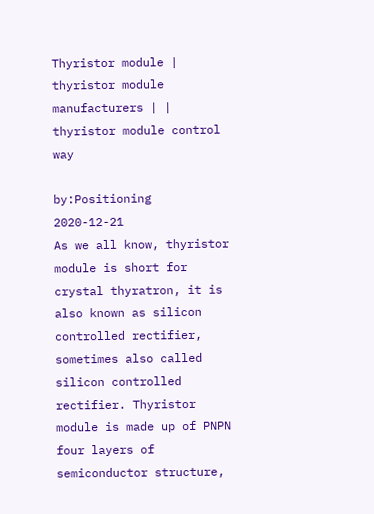Thyristor module | thyristor module manufacturers | | thyristor module control way

by:Positioning     2020-12-21
As we all know, thyristor module is short for crystal thyratron, it is also known as silicon controlled rectifier, sometimes also called silicon controlled rectifier. Thyristor module is made up of PNPN four layers of semiconductor structure,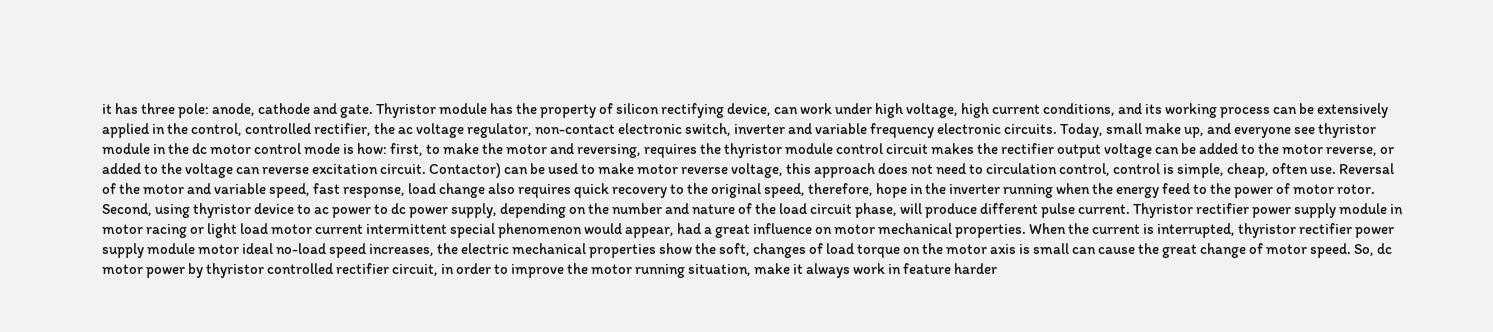it has three pole: anode, cathode and gate. Thyristor module has the property of silicon rectifying device, can work under high voltage, high current conditions, and its working process can be extensively applied in the control, controlled rectifier, the ac voltage regulator, non-contact electronic switch, inverter and variable frequency electronic circuits. Today, small make up, and everyone see thyristor module in the dc motor control mode is how: first, to make the motor and reversing, requires the thyristor module control circuit makes the rectifier output voltage can be added to the motor reverse, or added to the voltage can reverse excitation circuit. Contactor) can be used to make motor reverse voltage, this approach does not need to circulation control, control is simple, cheap, often use. Reversal of the motor and variable speed, fast response, load change also requires quick recovery to the original speed, therefore, hope in the inverter running when the energy feed to the power of motor rotor. Second, using thyristor device to ac power to dc power supply, depending on the number and nature of the load circuit phase, will produce different pulse current. Thyristor rectifier power supply module in motor racing or light load motor current intermittent special phenomenon would appear, had a great influence on motor mechanical properties. When the current is interrupted, thyristor rectifier power supply module motor ideal no-load speed increases, the electric mechanical properties show the soft, changes of load torque on the motor axis is small can cause the great change of motor speed. So, dc motor power by thyristor controlled rectifier circuit, in order to improve the motor running situation, make it always work in feature harder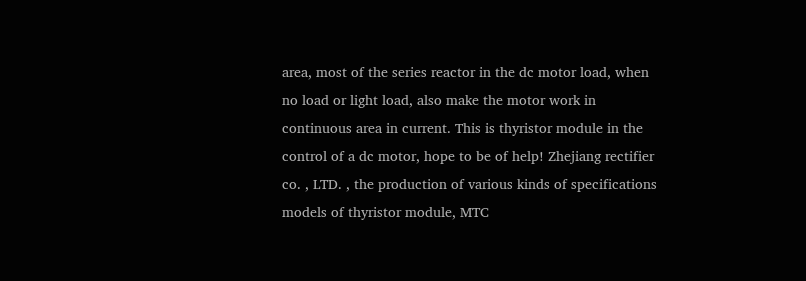area, most of the series reactor in the dc motor load, when no load or light load, also make the motor work in continuous area in current. This is thyristor module in the control of a dc motor, hope to be of help! Zhejiang rectifier co. , LTD. , the production of various kinds of specifications models of thyristor module, MTC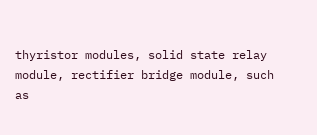thyristor modules, solid state relay module, rectifier bridge module, such as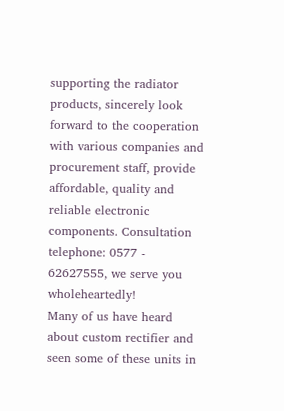supporting the radiator products, sincerely look forward to the cooperation with various companies and procurement staff, provide affordable, quality and reliable electronic components. Consultation telephone: 0577 - 62627555, we serve you wholeheartedly!
Many of us have heard about custom rectifier and seen some of these units in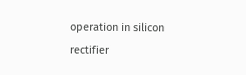operation in silicon rectifier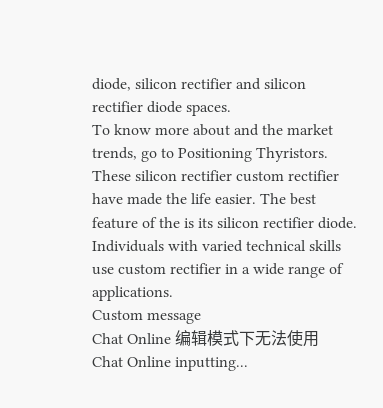diode, silicon rectifier and silicon rectifier diode spaces.
To know more about and the market trends, go to Positioning Thyristors.
These silicon rectifier custom rectifier have made the life easier. The best feature of the is its silicon rectifier diode.
Individuals with varied technical skills use custom rectifier in a wide range of applications.
Custom message
Chat Online 编辑模式下无法使用
Chat Online inputting...